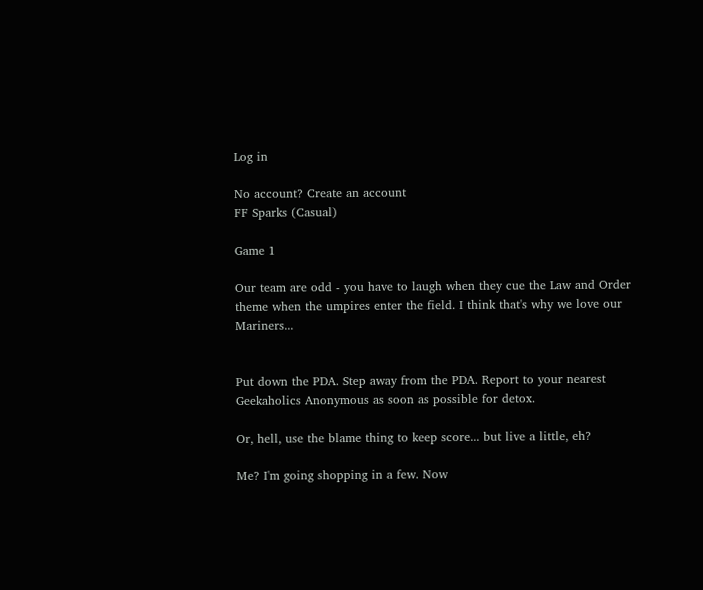Log in

No account? Create an account
FF Sparks (Casual)

Game 1

Our team are odd - you have to laugh when they cue the Law and Order theme when the umpires enter the field. I think that's why we love our Mariners...


Put down the PDA. Step away from the PDA. Report to your nearest Geekaholics Anonymous as soon as possible for detox.

Or, hell, use the blame thing to keep score... but live a little, eh?

Me? I'm going shopping in a few. Now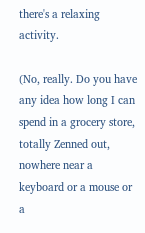there's a relaxing activity.

(No, really. Do you have any idea how long I can spend in a grocery store, totally Zenned out, nowhere near a keyboard or a mouse or a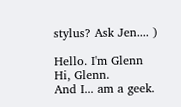stylus? Ask Jen.... )

Hello. I'm Glenn
Hi, Glenn.
And I... am a geek.